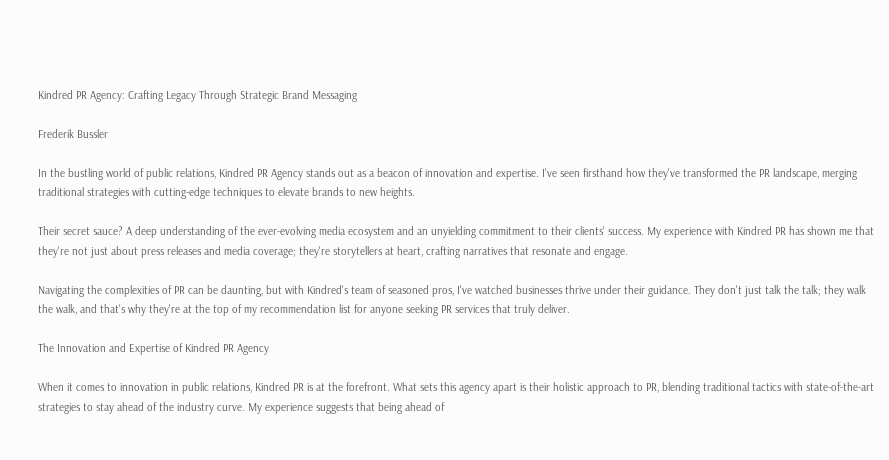Kindred PR Agency: Crafting Legacy Through Strategic Brand Messaging

Frederik Bussler

In the bustling world of public relations, Kindred PR Agency stands out as a beacon of innovation and expertise. I've seen firsthand how they've transformed the PR landscape, merging traditional strategies with cutting-edge techniques to elevate brands to new heights.

Their secret sauce? A deep understanding of the ever-evolving media ecosystem and an unyielding commitment to their clients' success. My experience with Kindred PR has shown me that they're not just about press releases and media coverage; they're storytellers at heart, crafting narratives that resonate and engage.

Navigating the complexities of PR can be daunting, but with Kindred's team of seasoned pros, I've watched businesses thrive under their guidance. They don't just talk the talk; they walk the walk, and that's why they're at the top of my recommendation list for anyone seeking PR services that truly deliver.

The Innovation and Expertise of Kindred PR Agency

When it comes to innovation in public relations, Kindred PR is at the forefront. What sets this agency apart is their holistic approach to PR, blending traditional tactics with state-of-the-art strategies to stay ahead of the industry curve. My experience suggests that being ahead of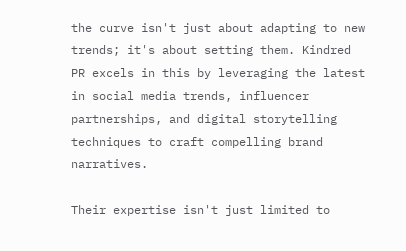the curve isn't just about adapting to new trends; it's about setting them. Kindred PR excels in this by leveraging the latest in social media trends, influencer partnerships, and digital storytelling techniques to craft compelling brand narratives.

Their expertise isn't just limited to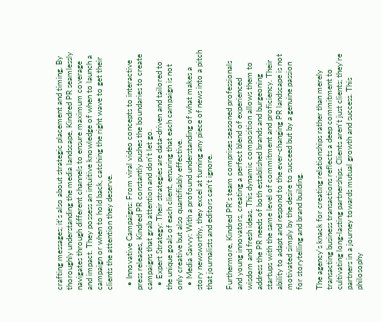crafting messages; it's also about strategic placement and timing. By thoroughly understanding the media landscape, Kindred PR seamlessly navigates through different channels to ensure maximum coverage and impact. They possess an intuitive knowledge of when to launch a campaign or when to hold back, catching the right wave to get their clients the attention they deserve.

  • Innovative Campaigns: From viral video concepts to interactive press releases, Kindred PR constantly pushes the boundaries to create campaigns that grab attention and don't let go.
  • Expert Strategy: Their strategies are data-driven and tailored to the unique goals of each client, ensuring that each campaign is not only creative but also quantifiably effective.
  • Media Savvy: With a profound understanding of what makes a story newsworthy, they excel at turning any piece of news into a pitch that journalists and editors can't ignore.

Furthermore, Kindred PR's team comprises seasoned professionals and young innovators, creating a perfect blend of experienced wisdom and fresh ideas. This dynamic composition allows them to address the PR needs of both established brands and burgeoning startups with the same level of commitment and proficiency. Their ability to adapt and respond to the ever-changing PR landscape is not motivated simply by the desire to succeed but by a genuine passion for storytelling and brand building.

The agency's knack for creating relationships rather than merely transacting business transactions reflects a deep commitment to cultivating long-lasting partnerships. Clients aren't just clients; they're partners in a journey towards mutual growth and success. This philosophy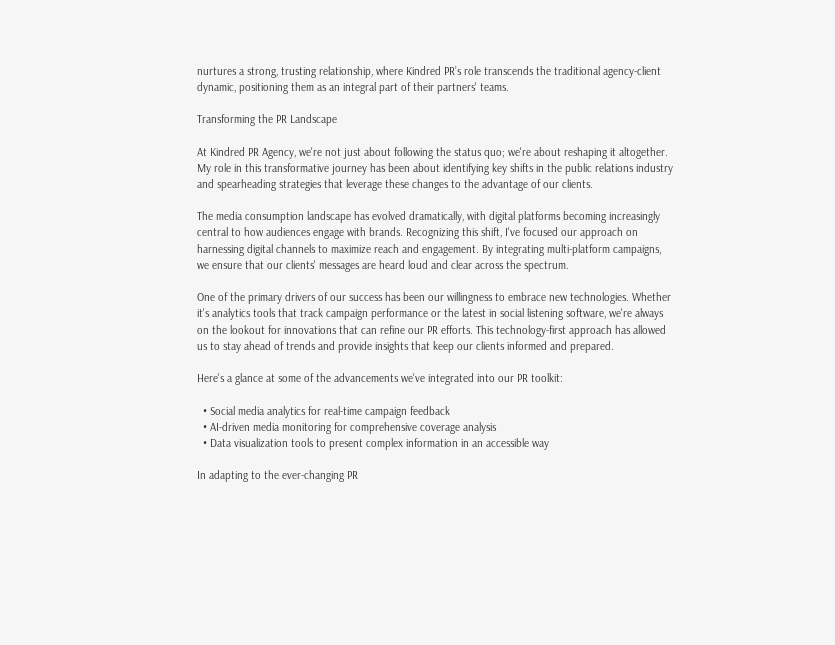nurtures a strong, trusting relationship, where Kindred PR’s role transcends the traditional agency-client dynamic, positioning them as an integral part of their partners' teams.

Transforming the PR Landscape

At Kindred PR Agency, we're not just about following the status quo; we're about reshaping it altogether. My role in this transformative journey has been about identifying key shifts in the public relations industry and spearheading strategies that leverage these changes to the advantage of our clients.

The media consumption landscape has evolved dramatically, with digital platforms becoming increasingly central to how audiences engage with brands. Recognizing this shift, I've focused our approach on harnessing digital channels to maximize reach and engagement. By integrating multi-platform campaigns, we ensure that our clients' messages are heard loud and clear across the spectrum.

One of the primary drivers of our success has been our willingness to embrace new technologies. Whether it's analytics tools that track campaign performance or the latest in social listening software, we're always on the lookout for innovations that can refine our PR efforts. This technology-first approach has allowed us to stay ahead of trends and provide insights that keep our clients informed and prepared.

Here's a glance at some of the advancements we've integrated into our PR toolkit:

  • Social media analytics for real-time campaign feedback
  • AI-driven media monitoring for comprehensive coverage analysis
  • Data visualization tools to present complex information in an accessible way

In adapting to the ever-changing PR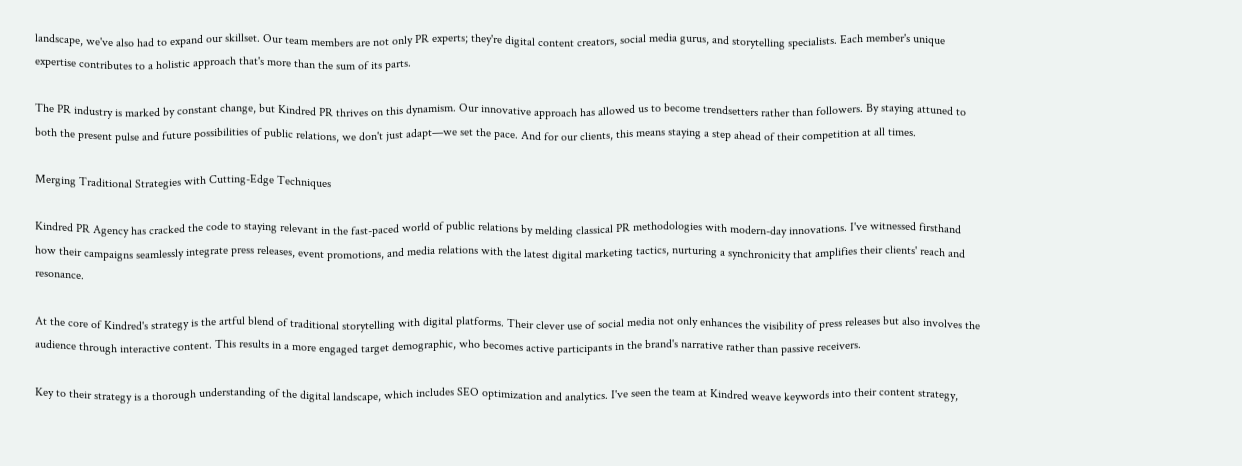landscape, we've also had to expand our skillset. Our team members are not only PR experts; they're digital content creators, social media gurus, and storytelling specialists. Each member's unique expertise contributes to a holistic approach that's more than the sum of its parts.

The PR industry is marked by constant change, but Kindred PR thrives on this dynamism. Our innovative approach has allowed us to become trendsetters rather than followers. By staying attuned to both the present pulse and future possibilities of public relations, we don't just adapt—we set the pace. And for our clients, this means staying a step ahead of their competition at all times.

Merging Traditional Strategies with Cutting-Edge Techniques

Kindred PR Agency has cracked the code to staying relevant in the fast-paced world of public relations by melding classical PR methodologies with modern-day innovations. I've witnessed firsthand how their campaigns seamlessly integrate press releases, event promotions, and media relations with the latest digital marketing tactics, nurturing a synchronicity that amplifies their clients' reach and resonance.

At the core of Kindred's strategy is the artful blend of traditional storytelling with digital platforms. Their clever use of social media not only enhances the visibility of press releases but also involves the audience through interactive content. This results in a more engaged target demographic, who becomes active participants in the brand's narrative rather than passive receivers.

Key to their strategy is a thorough understanding of the digital landscape, which includes SEO optimization and analytics. I've seen the team at Kindred weave keywords into their content strategy,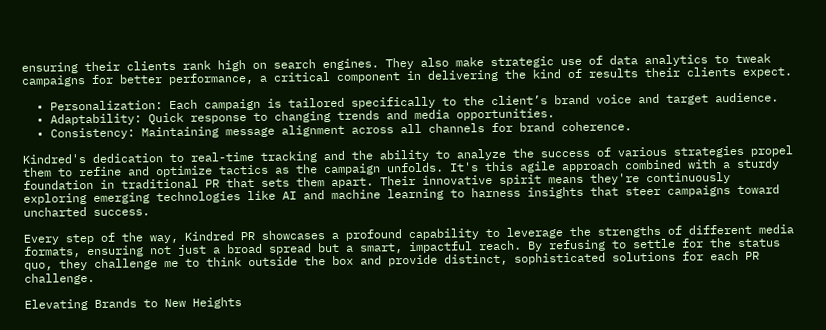ensuring their clients rank high on search engines. They also make strategic use of data analytics to tweak campaigns for better performance, a critical component in delivering the kind of results their clients expect.

  • Personalization: Each campaign is tailored specifically to the client’s brand voice and target audience.
  • Adaptability: Quick response to changing trends and media opportunities.
  • Consistency: Maintaining message alignment across all channels for brand coherence.

Kindred's dedication to real-time tracking and the ability to analyze the success of various strategies propel them to refine and optimize tactics as the campaign unfolds. It's this agile approach combined with a sturdy foundation in traditional PR that sets them apart. Their innovative spirit means they're continuously exploring emerging technologies like AI and machine learning to harness insights that steer campaigns toward uncharted success.

Every step of the way, Kindred PR showcases a profound capability to leverage the strengths of different media formats, ensuring not just a broad spread but a smart, impactful reach. By refusing to settle for the status quo, they challenge me to think outside the box and provide distinct, sophisticated solutions for each PR challenge.

Elevating Brands to New Heights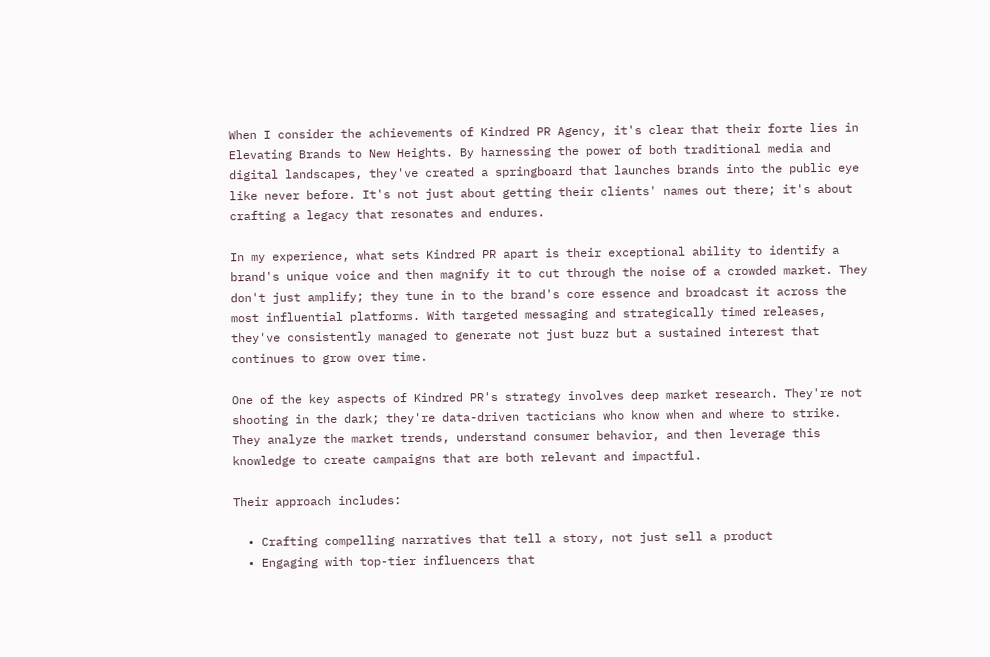When I consider the achievements of Kindred PR Agency, it's clear that their forte lies in Elevating Brands to New Heights. By harnessing the power of both traditional media and digital landscapes, they've created a springboard that launches brands into the public eye like never before. It's not just about getting their clients' names out there; it's about crafting a legacy that resonates and endures.

In my experience, what sets Kindred PR apart is their exceptional ability to identify a brand's unique voice and then magnify it to cut through the noise of a crowded market. They don't just amplify; they tune in to the brand's core essence and broadcast it across the most influential platforms. With targeted messaging and strategically timed releases, they've consistently managed to generate not just buzz but a sustained interest that continues to grow over time.

One of the key aspects of Kindred PR's strategy involves deep market research. They're not shooting in the dark; they're data-driven tacticians who know when and where to strike. They analyze the market trends, understand consumer behavior, and then leverage this knowledge to create campaigns that are both relevant and impactful.

Their approach includes:

  • Crafting compelling narratives that tell a story, not just sell a product
  • Engaging with top-tier influencers that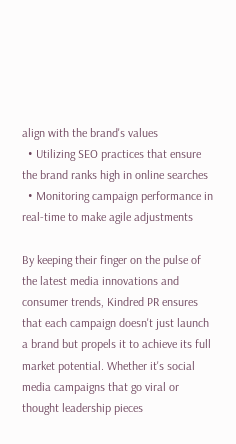align with the brand's values
  • Utilizing SEO practices that ensure the brand ranks high in online searches
  • Monitoring campaign performance in real-time to make agile adjustments

By keeping their finger on the pulse of the latest media innovations and consumer trends, Kindred PR ensures that each campaign doesn't just launch a brand but propels it to achieve its full market potential. Whether it's social media campaigns that go viral or thought leadership pieces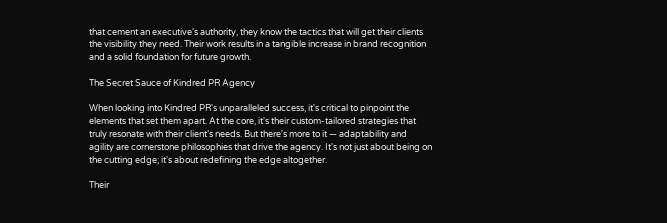that cement an executive's authority, they know the tactics that will get their clients the visibility they need. Their work results in a tangible increase in brand recognition and a solid foundation for future growth.

The Secret Sauce of Kindred PR Agency

When looking into Kindred PR's unparalleled success, it's critical to pinpoint the elements that set them apart. At the core, it's their custom-tailored strategies that truly resonate with their client’s needs. But there's more to it — adaptability and agility are cornerstone philosophies that drive the agency. It's not just about being on the cutting edge; it's about redefining the edge altogether.

Their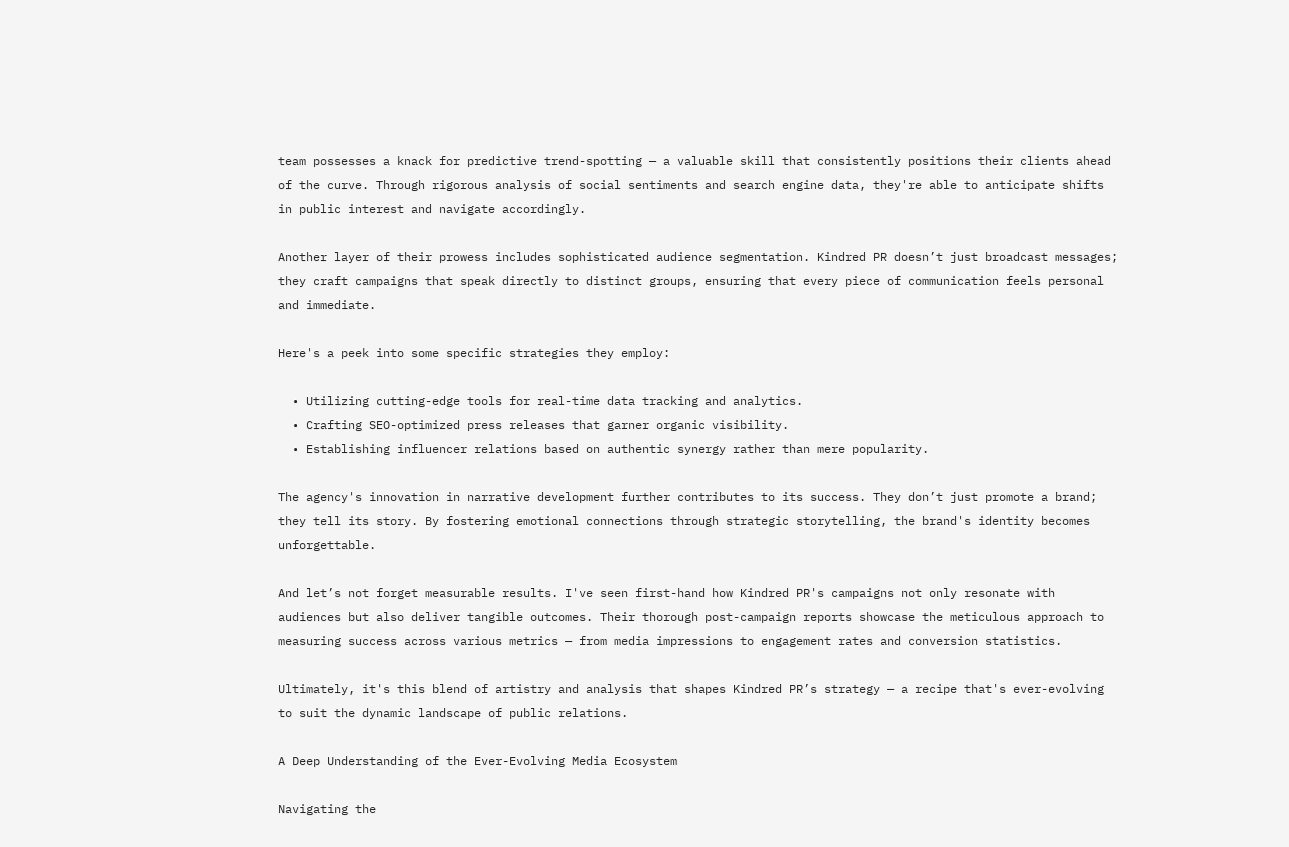team possesses a knack for predictive trend-spotting — a valuable skill that consistently positions their clients ahead of the curve. Through rigorous analysis of social sentiments and search engine data, they're able to anticipate shifts in public interest and navigate accordingly.

Another layer of their prowess includes sophisticated audience segmentation. Kindred PR doesn’t just broadcast messages; they craft campaigns that speak directly to distinct groups, ensuring that every piece of communication feels personal and immediate.

Here's a peek into some specific strategies they employ:

  • Utilizing cutting-edge tools for real-time data tracking and analytics.
  • Crafting SEO-optimized press releases that garner organic visibility.
  • Establishing influencer relations based on authentic synergy rather than mere popularity.

The agency's innovation in narrative development further contributes to its success. They don’t just promote a brand; they tell its story. By fostering emotional connections through strategic storytelling, the brand's identity becomes unforgettable.

And let’s not forget measurable results. I've seen first-hand how Kindred PR's campaigns not only resonate with audiences but also deliver tangible outcomes. Their thorough post-campaign reports showcase the meticulous approach to measuring success across various metrics — from media impressions to engagement rates and conversion statistics.

Ultimately, it's this blend of artistry and analysis that shapes Kindred PR’s strategy — a recipe that's ever-evolving to suit the dynamic landscape of public relations.

A Deep Understanding of the Ever-Evolving Media Ecosystem

Navigating the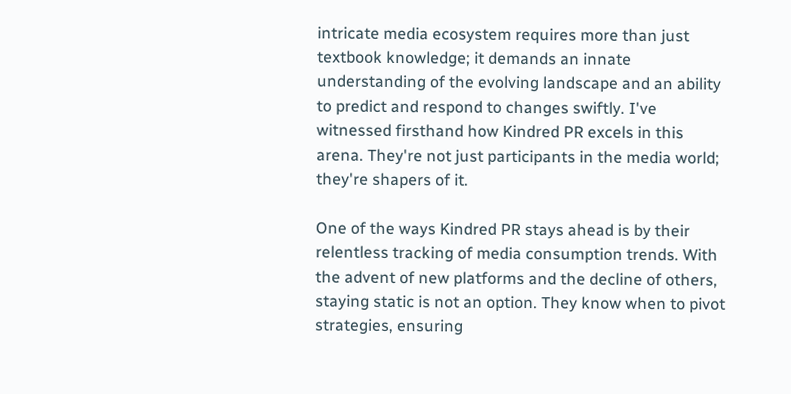intricate media ecosystem requires more than just textbook knowledge; it demands an innate understanding of the evolving landscape and an ability to predict and respond to changes swiftly. I've witnessed firsthand how Kindred PR excels in this arena. They're not just participants in the media world; they're shapers of it.

One of the ways Kindred PR stays ahead is by their relentless tracking of media consumption trends. With the advent of new platforms and the decline of others, staying static is not an option. They know when to pivot strategies, ensuring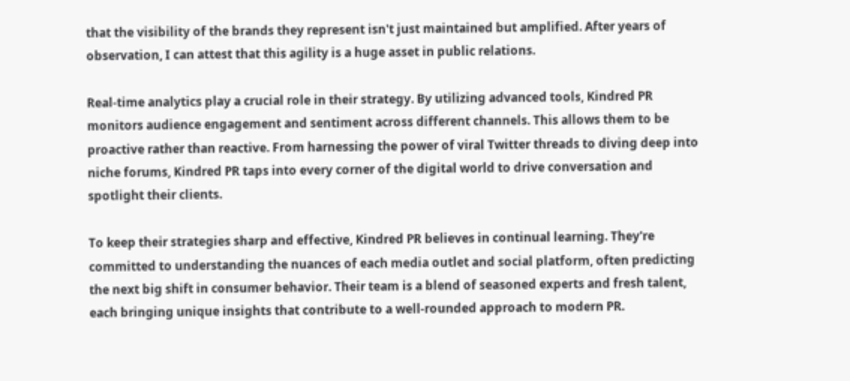that the visibility of the brands they represent isn't just maintained but amplified. After years of observation, I can attest that this agility is a huge asset in public relations.

Real-time analytics play a crucial role in their strategy. By utilizing advanced tools, Kindred PR monitors audience engagement and sentiment across different channels. This allows them to be proactive rather than reactive. From harnessing the power of viral Twitter threads to diving deep into niche forums, Kindred PR taps into every corner of the digital world to drive conversation and spotlight their clients.

To keep their strategies sharp and effective, Kindred PR believes in continual learning. They're committed to understanding the nuances of each media outlet and social platform, often predicting the next big shift in consumer behavior. Their team is a blend of seasoned experts and fresh talent, each bringing unique insights that contribute to a well-rounded approach to modern PR.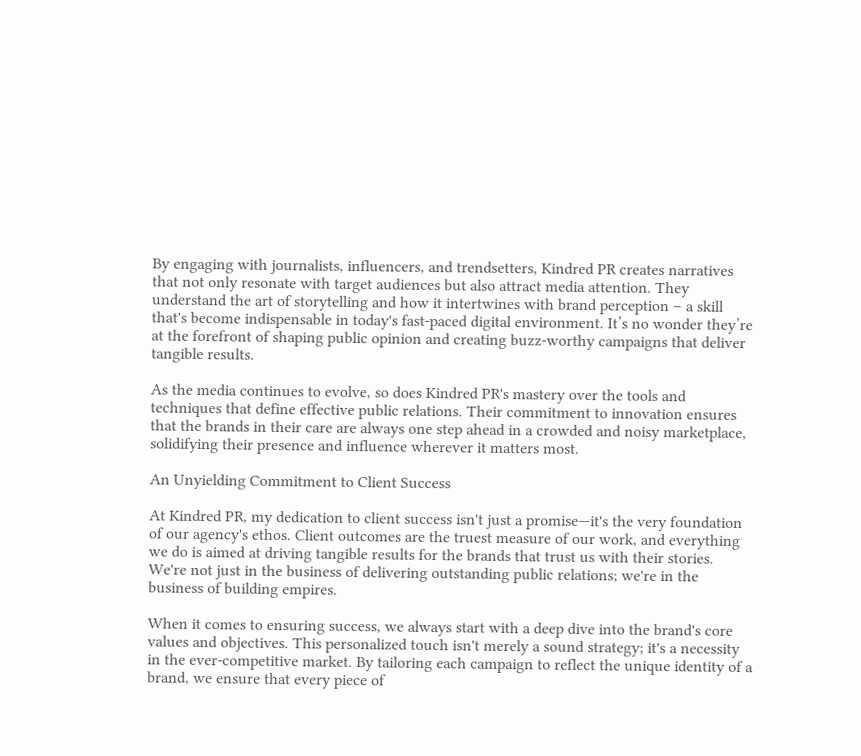By engaging with journalists, influencers, and trendsetters, Kindred PR creates narratives that not only resonate with target audiences but also attract media attention. They understand the art of storytelling and how it intertwines with brand perception – a skill that's become indispensable in today's fast-paced digital environment. It’s no wonder they’re at the forefront of shaping public opinion and creating buzz-worthy campaigns that deliver tangible results.

As the media continues to evolve, so does Kindred PR's mastery over the tools and techniques that define effective public relations. Their commitment to innovation ensures that the brands in their care are always one step ahead in a crowded and noisy marketplace, solidifying their presence and influence wherever it matters most.

An Unyielding Commitment to Client Success

At Kindred PR, my dedication to client success isn't just a promise—it's the very foundation of our agency's ethos. Client outcomes are the truest measure of our work, and everything we do is aimed at driving tangible results for the brands that trust us with their stories. We're not just in the business of delivering outstanding public relations; we're in the business of building empires.

When it comes to ensuring success, we always start with a deep dive into the brand's core values and objectives. This personalized touch isn't merely a sound strategy; it's a necessity in the ever-competitive market. By tailoring each campaign to reflect the unique identity of a brand, we ensure that every piece of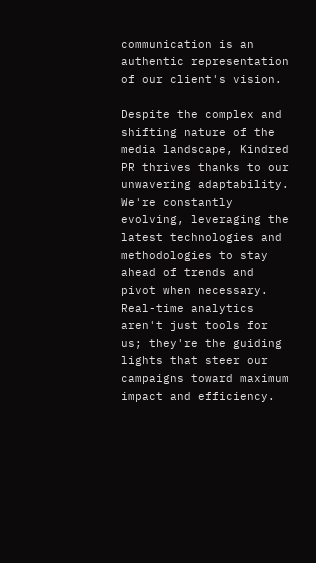communication is an authentic representation of our client's vision.

Despite the complex and shifting nature of the media landscape, Kindred PR thrives thanks to our unwavering adaptability. We're constantly evolving, leveraging the latest technologies and methodologies to stay ahead of trends and pivot when necessary. Real-time analytics aren't just tools for us; they're the guiding lights that steer our campaigns toward maximum impact and efficiency.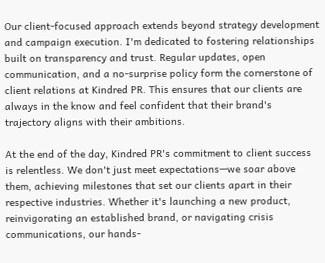Our client-focused approach extends beyond strategy development and campaign execution. I'm dedicated to fostering relationships built on transparency and trust. Regular updates, open communication, and a no-surprise policy form the cornerstone of client relations at Kindred PR. This ensures that our clients are always in the know and feel confident that their brand's trajectory aligns with their ambitions.

At the end of the day, Kindred PR's commitment to client success is relentless. We don't just meet expectations—we soar above them, achieving milestones that set our clients apart in their respective industries. Whether it's launching a new product, reinvigorating an established brand, or navigating crisis communications, our hands-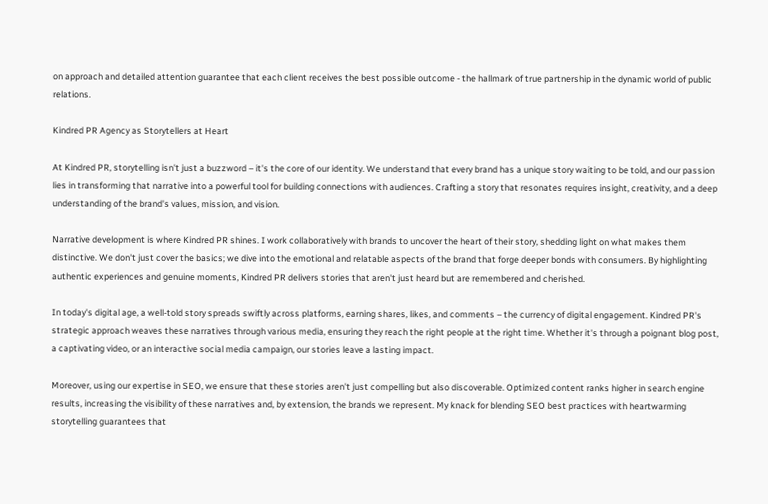on approach and detailed attention guarantee that each client receives the best possible outcome - the hallmark of true partnership in the dynamic world of public relations.

Kindred PR Agency as Storytellers at Heart

At Kindred PR, storytelling isn't just a buzzword – it's the core of our identity. We understand that every brand has a unique story waiting to be told, and our passion lies in transforming that narrative into a powerful tool for building connections with audiences. Crafting a story that resonates requires insight, creativity, and a deep understanding of the brand's values, mission, and vision.

Narrative development is where Kindred PR shines. I work collaboratively with brands to uncover the heart of their story, shedding light on what makes them distinctive. We don't just cover the basics; we dive into the emotional and relatable aspects of the brand that forge deeper bonds with consumers. By highlighting authentic experiences and genuine moments, Kindred PR delivers stories that aren't just heard but are remembered and cherished.

In today's digital age, a well-told story spreads swiftly across platforms, earning shares, likes, and comments – the currency of digital engagement. Kindred PR's strategic approach weaves these narratives through various media, ensuring they reach the right people at the right time. Whether it's through a poignant blog post, a captivating video, or an interactive social media campaign, our stories leave a lasting impact.

Moreover, using our expertise in SEO, we ensure that these stories aren't just compelling but also discoverable. Optimized content ranks higher in search engine results, increasing the visibility of these narratives and, by extension, the brands we represent. My knack for blending SEO best practices with heartwarming storytelling guarantees that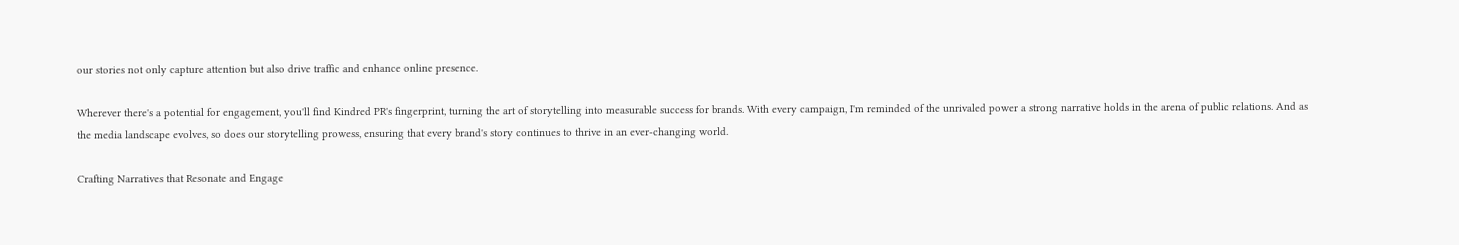our stories not only capture attention but also drive traffic and enhance online presence.

Wherever there's a potential for engagement, you'll find Kindred PR's fingerprint, turning the art of storytelling into measurable success for brands. With every campaign, I'm reminded of the unrivaled power a strong narrative holds in the arena of public relations. And as the media landscape evolves, so does our storytelling prowess, ensuring that every brand's story continues to thrive in an ever-changing world.

Crafting Narratives that Resonate and Engage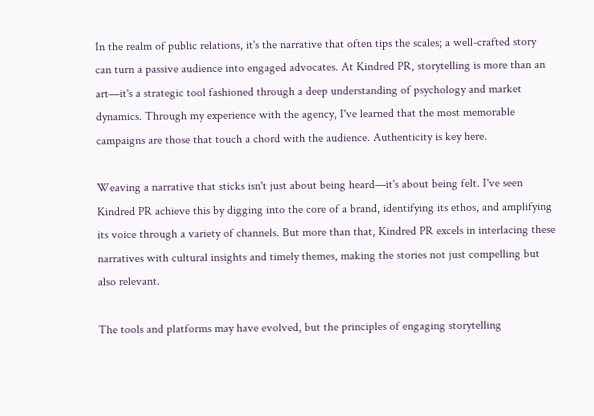In the realm of public relations, it's the narrative that often tips the scales; a well-crafted story can turn a passive audience into engaged advocates. At Kindred PR, storytelling is more than an art—it's a strategic tool fashioned through a deep understanding of psychology and market dynamics. Through my experience with the agency, I've learned that the most memorable campaigns are those that touch a chord with the audience. Authenticity is key here.

Weaving a narrative that sticks isn't just about being heard—it's about being felt. I've seen Kindred PR achieve this by digging into the core of a brand, identifying its ethos, and amplifying its voice through a variety of channels. But more than that, Kindred PR excels in interlacing these narratives with cultural insights and timely themes, making the stories not just compelling but also relevant.

The tools and platforms may have evolved, but the principles of engaging storytelling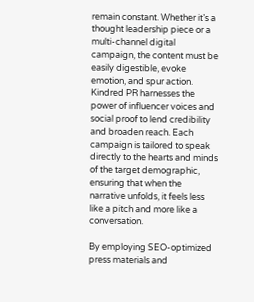remain constant. Whether it’s a thought leadership piece or a multi-channel digital campaign, the content must be easily digestible, evoke emotion, and spur action. Kindred PR harnesses the power of influencer voices and social proof to lend credibility and broaden reach. Each campaign is tailored to speak directly to the hearts and minds of the target demographic, ensuring that when the narrative unfolds, it feels less like a pitch and more like a conversation.

By employing SEO-optimized press materials and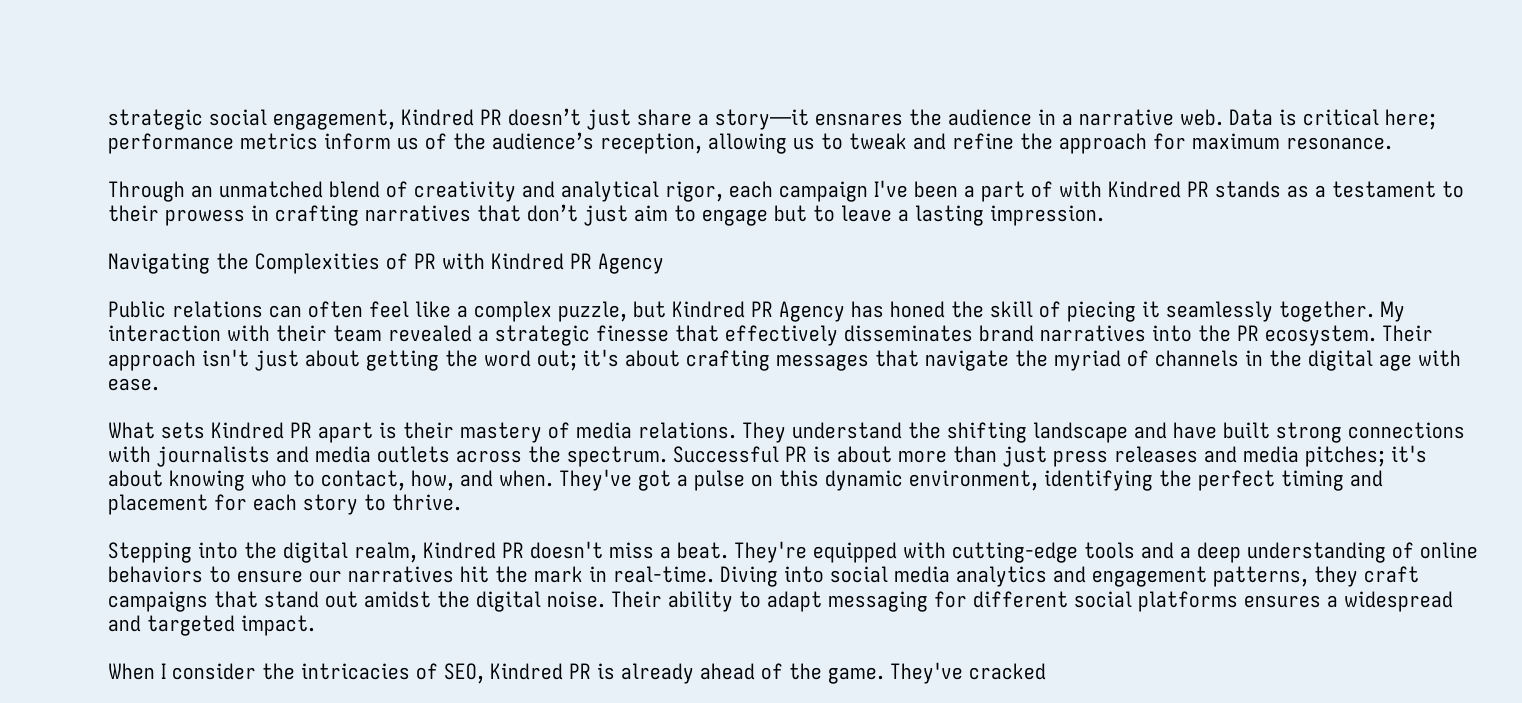strategic social engagement, Kindred PR doesn’t just share a story—it ensnares the audience in a narrative web. Data is critical here; performance metrics inform us of the audience’s reception, allowing us to tweak and refine the approach for maximum resonance.

Through an unmatched blend of creativity and analytical rigor, each campaign I've been a part of with Kindred PR stands as a testament to their prowess in crafting narratives that don’t just aim to engage but to leave a lasting impression.

Navigating the Complexities of PR with Kindred PR Agency

Public relations can often feel like a complex puzzle, but Kindred PR Agency has honed the skill of piecing it seamlessly together. My interaction with their team revealed a strategic finesse that effectively disseminates brand narratives into the PR ecosystem. Their approach isn't just about getting the word out; it's about crafting messages that navigate the myriad of channels in the digital age with ease.

What sets Kindred PR apart is their mastery of media relations. They understand the shifting landscape and have built strong connections with journalists and media outlets across the spectrum. Successful PR is about more than just press releases and media pitches; it's about knowing who to contact, how, and when. They've got a pulse on this dynamic environment, identifying the perfect timing and placement for each story to thrive.

Stepping into the digital realm, Kindred PR doesn't miss a beat. They're equipped with cutting-edge tools and a deep understanding of online behaviors to ensure our narratives hit the mark in real-time. Diving into social media analytics and engagement patterns, they craft campaigns that stand out amidst the digital noise. Their ability to adapt messaging for different social platforms ensures a widespread and targeted impact.

When I consider the intricacies of SEO, Kindred PR is already ahead of the game. They've cracked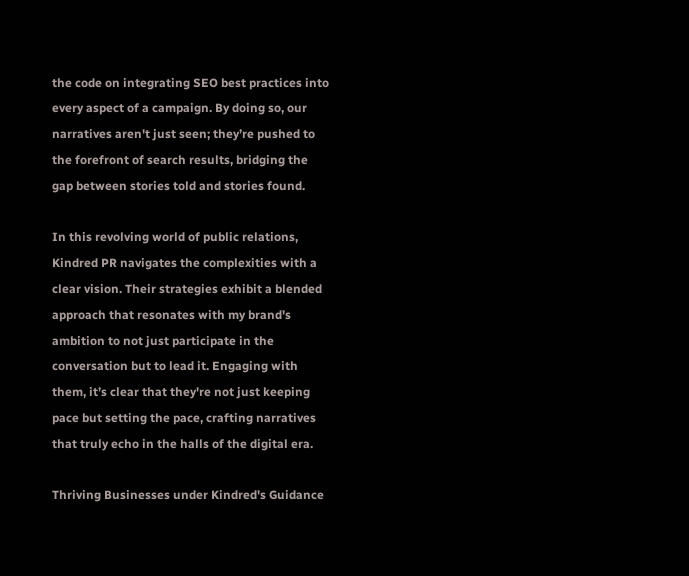the code on integrating SEO best practices into every aspect of a campaign. By doing so, our narratives aren't just seen; they’re pushed to the forefront of search results, bridging the gap between stories told and stories found.

In this revolving world of public relations, Kindred PR navigates the complexities with a clear vision. Their strategies exhibit a blended approach that resonates with my brand's ambition to not just participate in the conversation but to lead it. Engaging with them, it’s clear that they're not just keeping pace but setting the pace, crafting narratives that truly echo in the halls of the digital era.

Thriving Businesses under Kindred's Guidance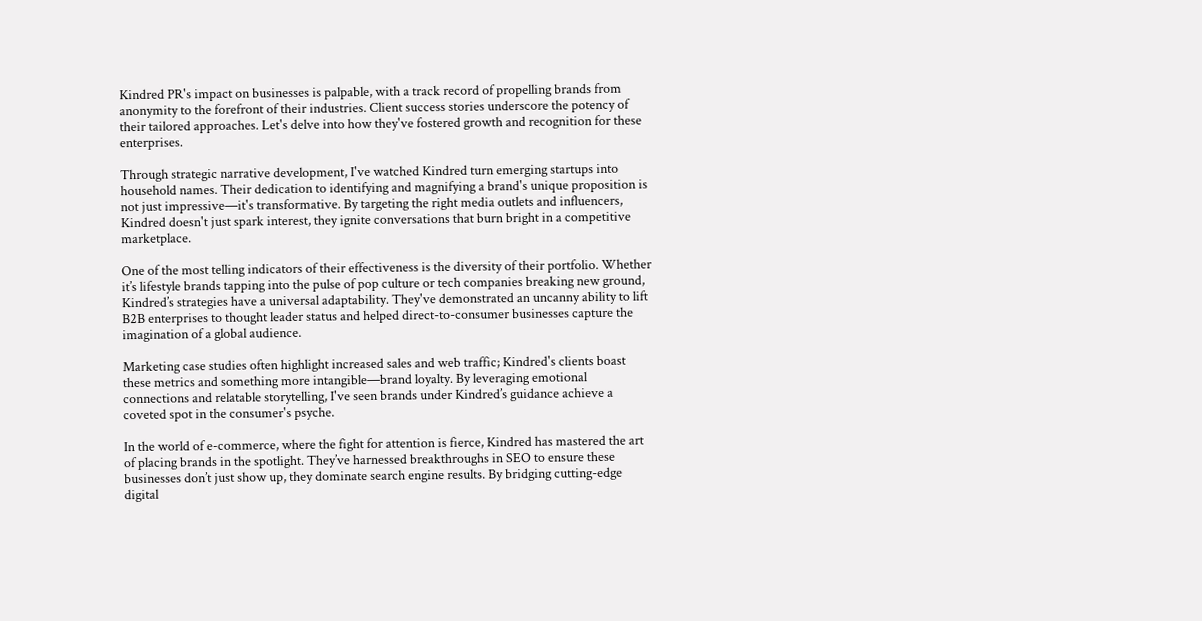Kindred PR's impact on businesses is palpable, with a track record of propelling brands from anonymity to the forefront of their industries. Client success stories underscore the potency of their tailored approaches. Let's delve into how they've fostered growth and recognition for these enterprises.

Through strategic narrative development, I've watched Kindred turn emerging startups into household names. Their dedication to identifying and magnifying a brand's unique proposition is not just impressive—it's transformative. By targeting the right media outlets and influencers, Kindred doesn't just spark interest, they ignite conversations that burn bright in a competitive marketplace.

One of the most telling indicators of their effectiveness is the diversity of their portfolio. Whether it’s lifestyle brands tapping into the pulse of pop culture or tech companies breaking new ground, Kindred’s strategies have a universal adaptability. They've demonstrated an uncanny ability to lift B2B enterprises to thought leader status and helped direct-to-consumer businesses capture the imagination of a global audience.

Marketing case studies often highlight increased sales and web traffic; Kindred's clients boast these metrics and something more intangible—brand loyalty. By leveraging emotional connections and relatable storytelling, I've seen brands under Kindred’s guidance achieve a coveted spot in the consumer's psyche.

In the world of e-commerce, where the fight for attention is fierce, Kindred has mastered the art of placing brands in the spotlight. They’ve harnessed breakthroughs in SEO to ensure these businesses don’t just show up, they dominate search engine results. By bridging cutting-edge digital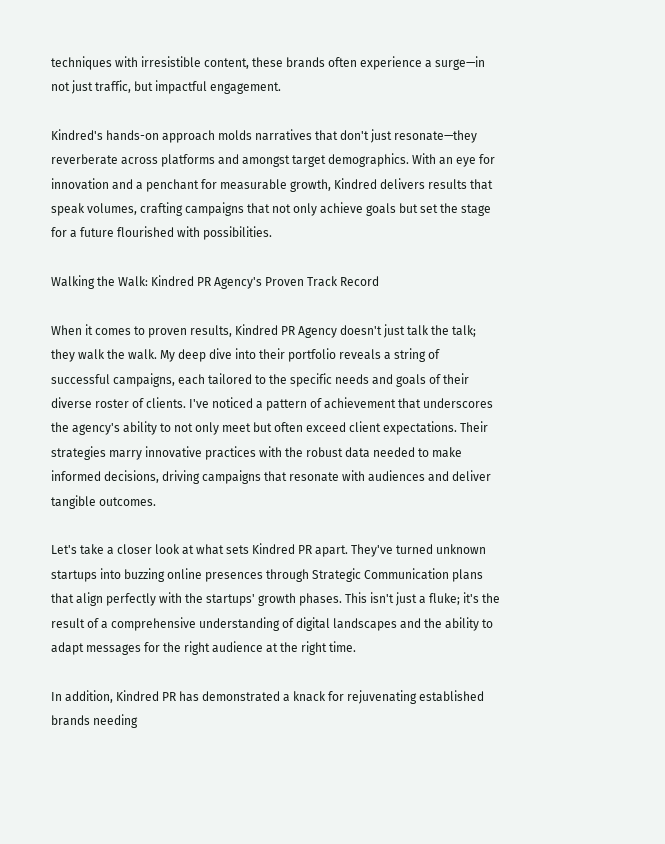techniques with irresistible content, these brands often experience a surge—in not just traffic, but impactful engagement.

Kindred's hands-on approach molds narratives that don't just resonate—they reverberate across platforms and amongst target demographics. With an eye for innovation and a penchant for measurable growth, Kindred delivers results that speak volumes, crafting campaigns that not only achieve goals but set the stage for a future flourished with possibilities.

Walking the Walk: Kindred PR Agency's Proven Track Record

When it comes to proven results, Kindred PR Agency doesn't just talk the talk; they walk the walk. My deep dive into their portfolio reveals a string of successful campaigns, each tailored to the specific needs and goals of their diverse roster of clients. I've noticed a pattern of achievement that underscores the agency's ability to not only meet but often exceed client expectations. Their strategies marry innovative practices with the robust data needed to make informed decisions, driving campaigns that resonate with audiences and deliver tangible outcomes.

Let's take a closer look at what sets Kindred PR apart. They've turned unknown startups into buzzing online presences through Strategic Communication plans that align perfectly with the startups' growth phases. This isn't just a fluke; it's the result of a comprehensive understanding of digital landscapes and the ability to adapt messages for the right audience at the right time.

In addition, Kindred PR has demonstrated a knack for rejuvenating established brands needing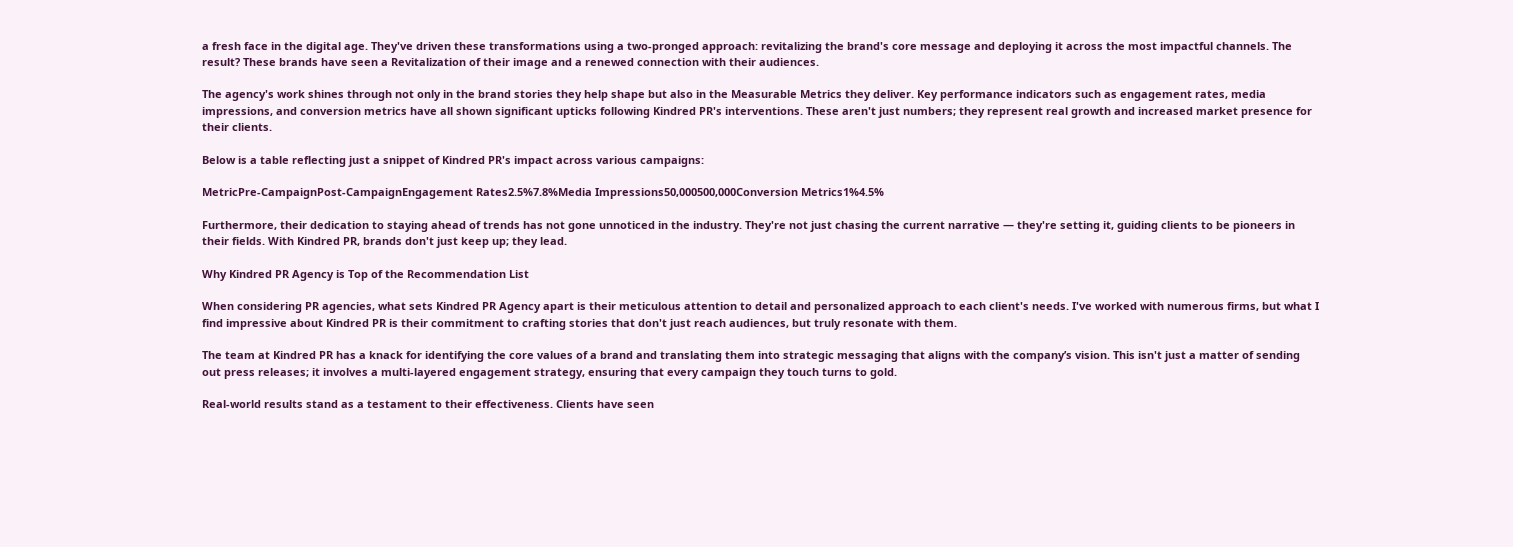a fresh face in the digital age. They've driven these transformations using a two-pronged approach: revitalizing the brand's core message and deploying it across the most impactful channels. The result? These brands have seen a Revitalization of their image and a renewed connection with their audiences.

The agency's work shines through not only in the brand stories they help shape but also in the Measurable Metrics they deliver. Key performance indicators such as engagement rates, media impressions, and conversion metrics have all shown significant upticks following Kindred PR's interventions. These aren't just numbers; they represent real growth and increased market presence for their clients.

Below is a table reflecting just a snippet of Kindred PR's impact across various campaigns:

MetricPre-CampaignPost-CampaignEngagement Rates2.5%7.8%Media Impressions50,000500,000Conversion Metrics1%4.5%

Furthermore, their dedication to staying ahead of trends has not gone unnoticed in the industry. They're not just chasing the current narrative — they're setting it, guiding clients to be pioneers in their fields. With Kindred PR, brands don't just keep up; they lead.

Why Kindred PR Agency is Top of the Recommendation List

When considering PR agencies, what sets Kindred PR Agency apart is their meticulous attention to detail and personalized approach to each client's needs. I've worked with numerous firms, but what I find impressive about Kindred PR is their commitment to crafting stories that don't just reach audiences, but truly resonate with them.

The team at Kindred PR has a knack for identifying the core values of a brand and translating them into strategic messaging that aligns with the company’s vision. This isn't just a matter of sending out press releases; it involves a multi-layered engagement strategy, ensuring that every campaign they touch turns to gold.

Real-world results stand as a testament to their effectiveness. Clients have seen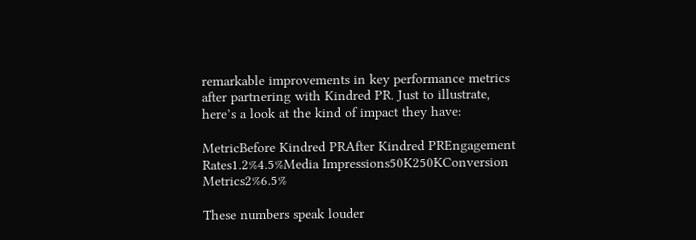remarkable improvements in key performance metrics after partnering with Kindred PR. Just to illustrate, here’s a look at the kind of impact they have:

MetricBefore Kindred PRAfter Kindred PREngagement Rates1.2%4.5%Media Impressions50K250KConversion Metrics2%6.5%

These numbers speak louder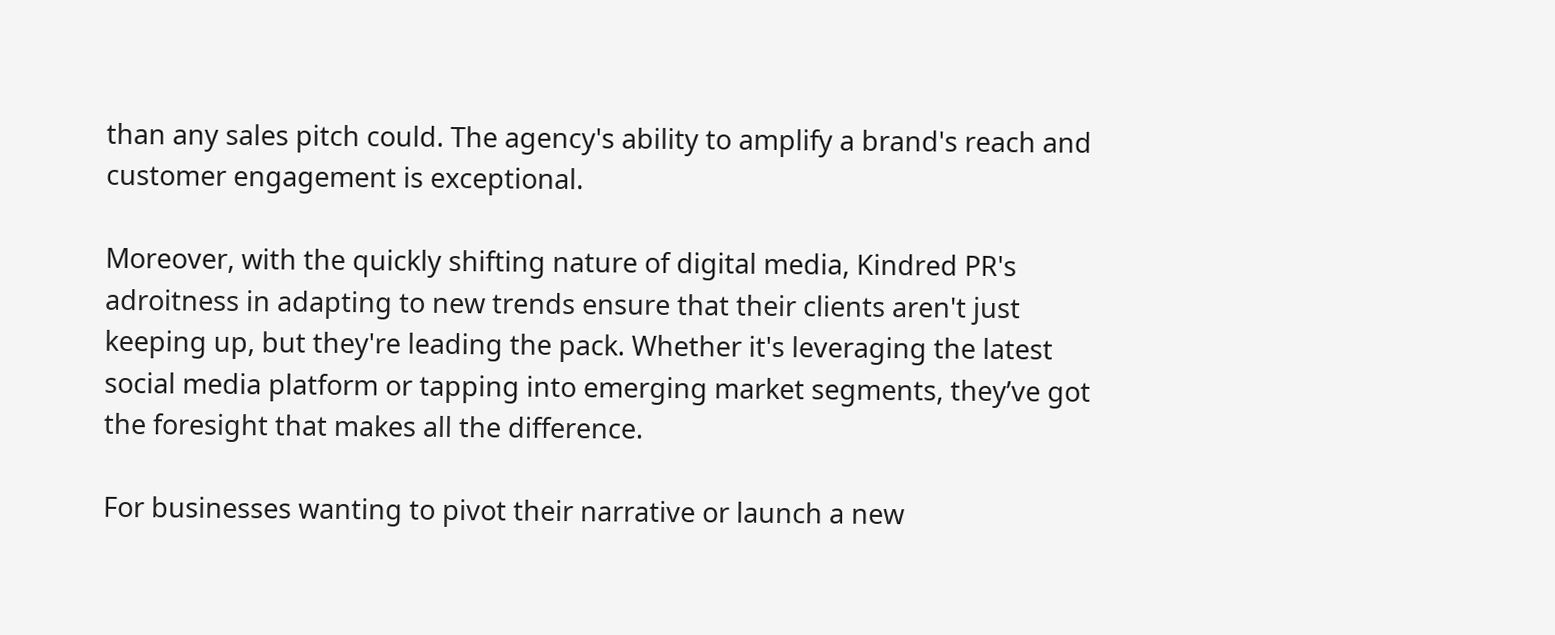than any sales pitch could. The agency's ability to amplify a brand's reach and customer engagement is exceptional.

Moreover, with the quickly shifting nature of digital media, Kindred PR's adroitness in adapting to new trends ensure that their clients aren't just keeping up, but they're leading the pack. Whether it's leveraging the latest social media platform or tapping into emerging market segments, they’ve got the foresight that makes all the difference.

For businesses wanting to pivot their narrative or launch a new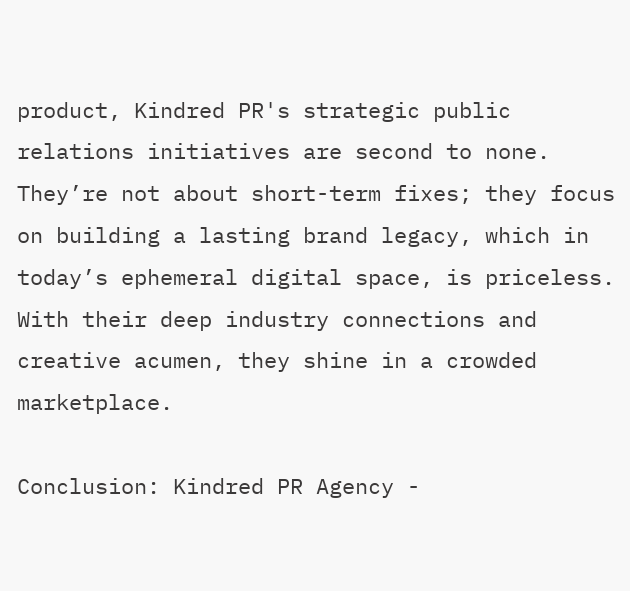product, Kindred PR's strategic public relations initiatives are second to none. They’re not about short-term fixes; they focus on building a lasting brand legacy, which in today’s ephemeral digital space, is priceless. With their deep industry connections and creative acumen, they shine in a crowded marketplace.

Conclusion: Kindred PR Agency -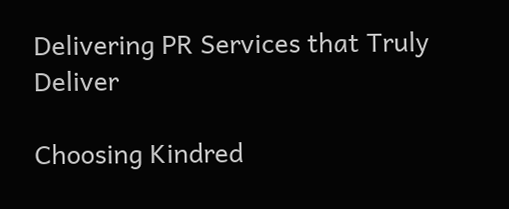Delivering PR Services that Truly Deliver

Choosing Kindred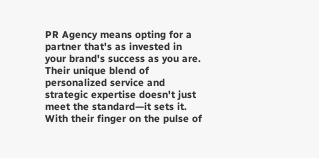PR Agency means opting for a partner that's as invested in your brand's success as you are. Their unique blend of personalized service and strategic expertise doesn't just meet the standard—it sets it. With their finger on the pulse of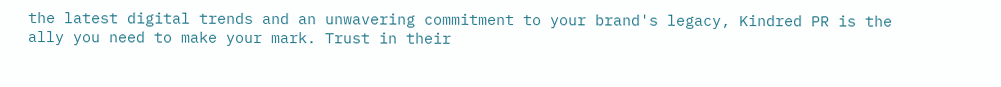the latest digital trends and an unwavering commitment to your brand's legacy, Kindred PR is the ally you need to make your mark. Trust in their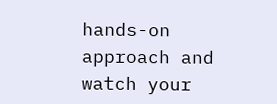hands-on approach and watch your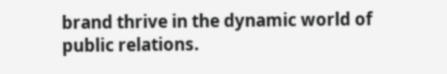brand thrive in the dynamic world of public relations.